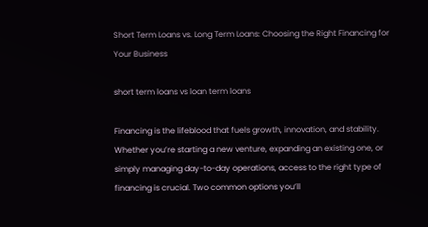Short Term Loans vs. Long Term Loans: Choosing the Right Financing for Your Business

short term loans vs loan term loans

Financing is the lifeblood that fuels growth, innovation, and stability. Whether you’re starting a new venture, expanding an existing one, or simply managing day-to-day operations, access to the right type of financing is crucial. Two common options you’ll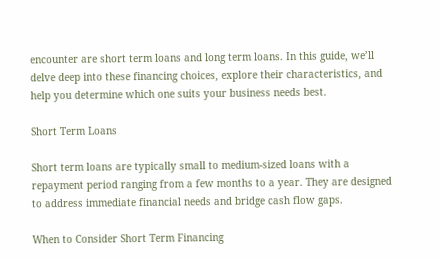encounter are short term loans and long term loans. In this guide, we’ll delve deep into these financing choices, explore their characteristics, and help you determine which one suits your business needs best.

Short Term Loans

Short term loans are typically small to medium-sized loans with a repayment period ranging from a few months to a year. They are designed to address immediate financial needs and bridge cash flow gaps.

When to Consider Short Term Financing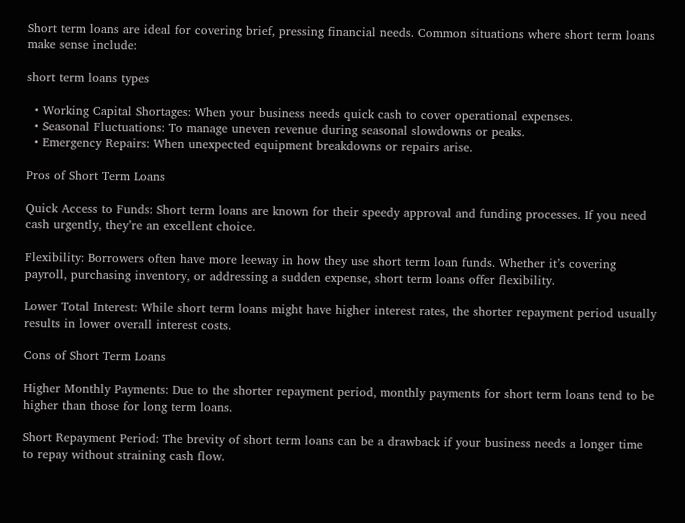Short term loans are ideal for covering brief, pressing financial needs. Common situations where short term loans make sense include:

short term loans types

  • Working Capital Shortages: When your business needs quick cash to cover operational expenses.
  • Seasonal Fluctuations: To manage uneven revenue during seasonal slowdowns or peaks.
  • Emergency Repairs: When unexpected equipment breakdowns or repairs arise.

Pros of Short Term Loans

Quick Access to Funds: Short term loans are known for their speedy approval and funding processes. If you need cash urgently, they’re an excellent choice.

Flexibility: Borrowers often have more leeway in how they use short term loan funds. Whether it’s covering payroll, purchasing inventory, or addressing a sudden expense, short term loans offer flexibility.

Lower Total Interest: While short term loans might have higher interest rates, the shorter repayment period usually results in lower overall interest costs.

Cons of Short Term Loans

Higher Monthly Payments: Due to the shorter repayment period, monthly payments for short term loans tend to be higher than those for long term loans.

Short Repayment Period: The brevity of short term loans can be a drawback if your business needs a longer time to repay without straining cash flow.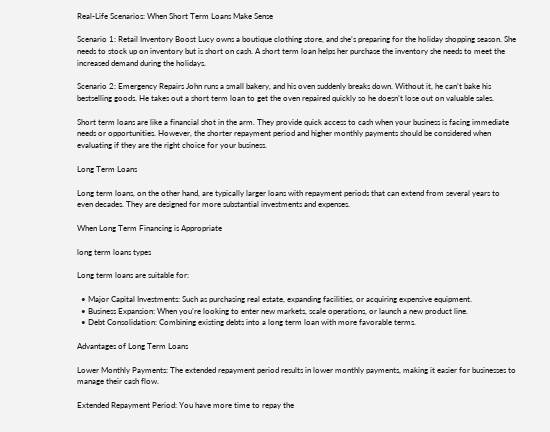Real-Life Scenarios: When Short Term Loans Make Sense

Scenario 1: Retail Inventory Boost Lucy owns a boutique clothing store, and she’s preparing for the holiday shopping season. She needs to stock up on inventory but is short on cash. A short term loan helps her purchase the inventory she needs to meet the increased demand during the holidays.

Scenario 2: Emergency Repairs John runs a small bakery, and his oven suddenly breaks down. Without it, he can’t bake his bestselling goods. He takes out a short term loan to get the oven repaired quickly so he doesn’t lose out on valuable sales.

Short term loans are like a financial shot in the arm. They provide quick access to cash when your business is facing immediate needs or opportunities. However, the shorter repayment period and higher monthly payments should be considered when evaluating if they are the right choice for your business.

Long Term Loans

Long term loans, on the other hand, are typically larger loans with repayment periods that can extend from several years to even decades. They are designed for more substantial investments and expenses.

When Long Term Financing is Appropriate

long term loans types

Long term loans are suitable for:

  • Major Capital Investments: Such as purchasing real estate, expanding facilities, or acquiring expensive equipment.
  • Business Expansion: When you’re looking to enter new markets, scale operations, or launch a new product line.
  • Debt Consolidation: Combining existing debts into a long term loan with more favorable terms.

Advantages of Long Term Loans

Lower Monthly Payments: The extended repayment period results in lower monthly payments, making it easier for businesses to manage their cash flow.

Extended Repayment Period: You have more time to repay the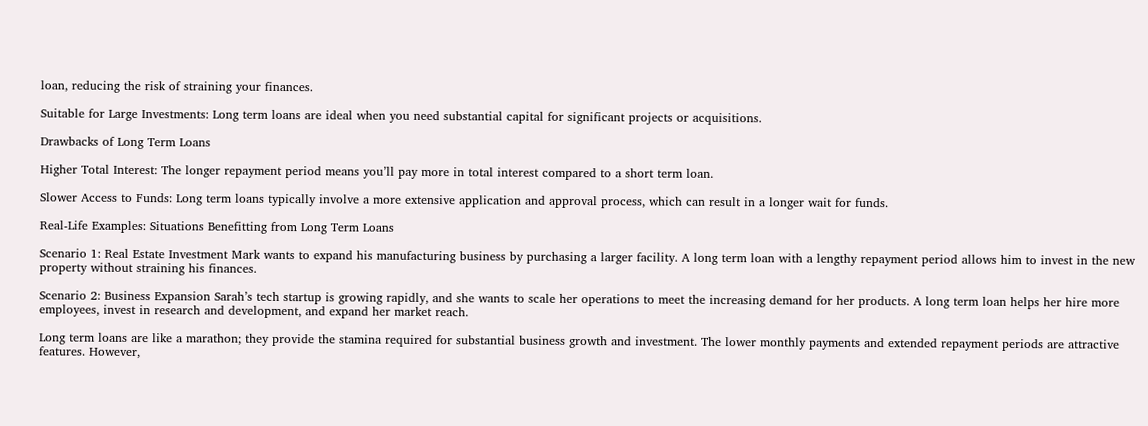loan, reducing the risk of straining your finances.

Suitable for Large Investments: Long term loans are ideal when you need substantial capital for significant projects or acquisitions.

Drawbacks of Long Term Loans

Higher Total Interest: The longer repayment period means you’ll pay more in total interest compared to a short term loan.

Slower Access to Funds: Long term loans typically involve a more extensive application and approval process, which can result in a longer wait for funds.

Real-Life Examples: Situations Benefitting from Long Term Loans

Scenario 1: Real Estate Investment Mark wants to expand his manufacturing business by purchasing a larger facility. A long term loan with a lengthy repayment period allows him to invest in the new property without straining his finances.

Scenario 2: Business Expansion Sarah’s tech startup is growing rapidly, and she wants to scale her operations to meet the increasing demand for her products. A long term loan helps her hire more employees, invest in research and development, and expand her market reach.

Long term loans are like a marathon; they provide the stamina required for substantial business growth and investment. The lower monthly payments and extended repayment periods are attractive features. However,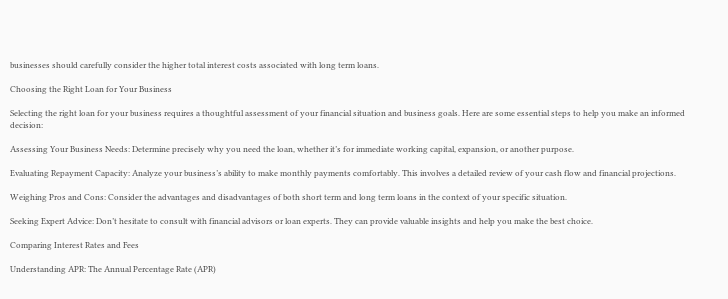businesses should carefully consider the higher total interest costs associated with long term loans.

Choosing the Right Loan for Your Business

Selecting the right loan for your business requires a thoughtful assessment of your financial situation and business goals. Here are some essential steps to help you make an informed decision:

Assessing Your Business Needs: Determine precisely why you need the loan, whether it’s for immediate working capital, expansion, or another purpose.

Evaluating Repayment Capacity: Analyze your business’s ability to make monthly payments comfortably. This involves a detailed review of your cash flow and financial projections.

Weighing Pros and Cons: Consider the advantages and disadvantages of both short term and long term loans in the context of your specific situation.

Seeking Expert Advice: Don’t hesitate to consult with financial advisors or loan experts. They can provide valuable insights and help you make the best choice.

Comparing Interest Rates and Fees

Understanding APR: The Annual Percentage Rate (APR)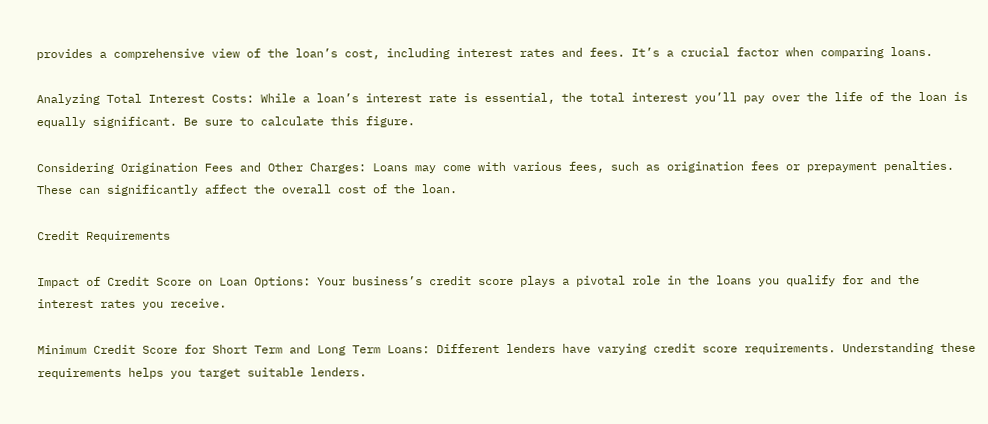provides a comprehensive view of the loan’s cost, including interest rates and fees. It’s a crucial factor when comparing loans.

Analyzing Total Interest Costs: While a loan’s interest rate is essential, the total interest you’ll pay over the life of the loan is equally significant. Be sure to calculate this figure.

Considering Origination Fees and Other Charges: Loans may come with various fees, such as origination fees or prepayment penalties. These can significantly affect the overall cost of the loan.

Credit Requirements

Impact of Credit Score on Loan Options: Your business’s credit score plays a pivotal role in the loans you qualify for and the interest rates you receive.

Minimum Credit Score for Short Term and Long Term Loans: Different lenders have varying credit score requirements. Understanding these requirements helps you target suitable lenders.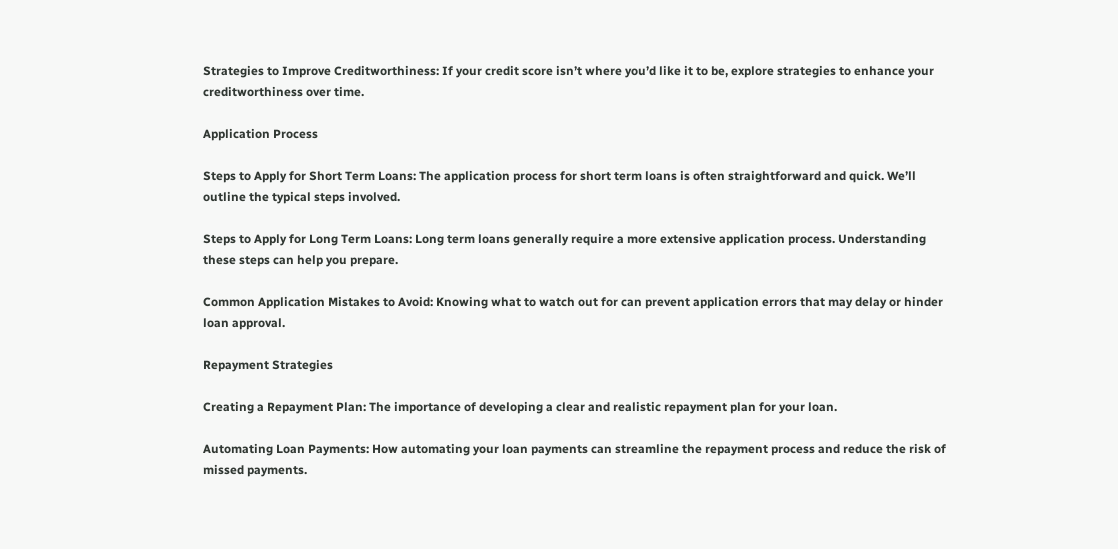Strategies to Improve Creditworthiness: If your credit score isn’t where you’d like it to be, explore strategies to enhance your creditworthiness over time.

Application Process

Steps to Apply for Short Term Loans: The application process for short term loans is often straightforward and quick. We’ll outline the typical steps involved.

Steps to Apply for Long Term Loans: Long term loans generally require a more extensive application process. Understanding these steps can help you prepare.

Common Application Mistakes to Avoid: Knowing what to watch out for can prevent application errors that may delay or hinder loan approval.

Repayment Strategies

Creating a Repayment Plan: The importance of developing a clear and realistic repayment plan for your loan.

Automating Loan Payments: How automating your loan payments can streamline the repayment process and reduce the risk of missed payments.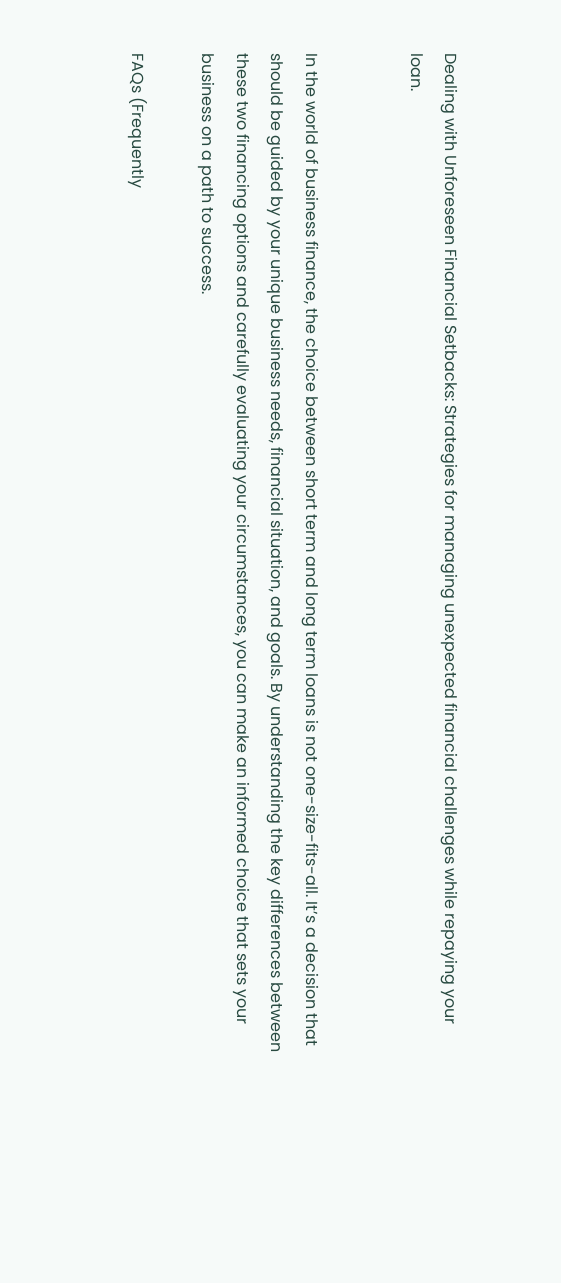Dealing with Unforeseen Financial Setbacks: Strategies for managing unexpected financial challenges while repaying your loan.


In the world of business finance, the choice between short term and long term loans is not one-size-fits-all. It’s a decision that should be guided by your unique business needs, financial situation, and goals. By understanding the key differences between these two financing options and carefully evaluating your circumstances, you can make an informed choice that sets your business on a path to success.

FAQs (Frequently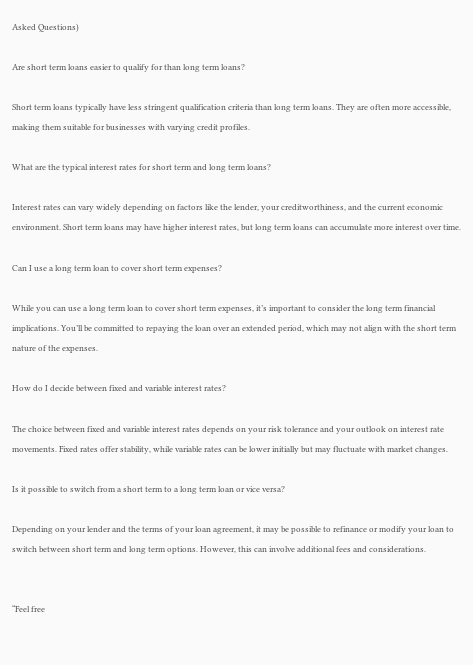Asked Questions)

Are short term loans easier to qualify for than long term loans?

Short term loans typically have less stringent qualification criteria than long term loans. They are often more accessible, making them suitable for businesses with varying credit profiles.

What are the typical interest rates for short term and long term loans?

Interest rates can vary widely depending on factors like the lender, your creditworthiness, and the current economic environment. Short term loans may have higher interest rates, but long term loans can accumulate more interest over time.

Can I use a long term loan to cover short term expenses?

While you can use a long term loan to cover short term expenses, it’s important to consider the long term financial implications. You’ll be committed to repaying the loan over an extended period, which may not align with the short term nature of the expenses.

How do I decide between fixed and variable interest rates?

The choice between fixed and variable interest rates depends on your risk tolerance and your outlook on interest rate movements. Fixed rates offer stability, while variable rates can be lower initially but may fluctuate with market changes.

Is it possible to switch from a short term to a long term loan or vice versa?

Depending on your lender and the terms of your loan agreement, it may be possible to refinance or modify your loan to switch between short term and long term options. However, this can involve additional fees and considerations.


“Feel free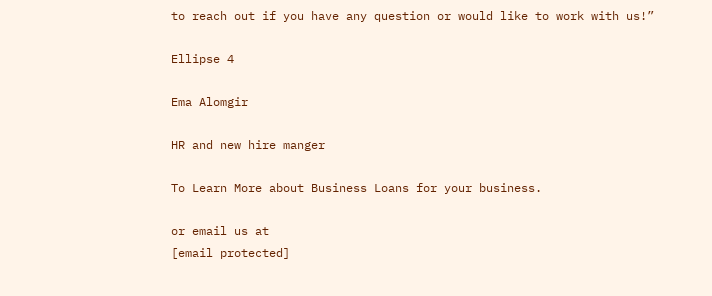to reach out if you have any question or would like to work with us!”

Ellipse 4

Ema Alomgir

HR and new hire manger

To Learn More about Business Loans for your business.

or email us at
[email protected]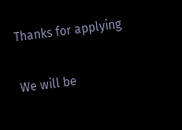Thanks for applying

We will be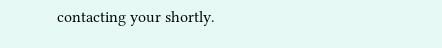contacting your shortly.